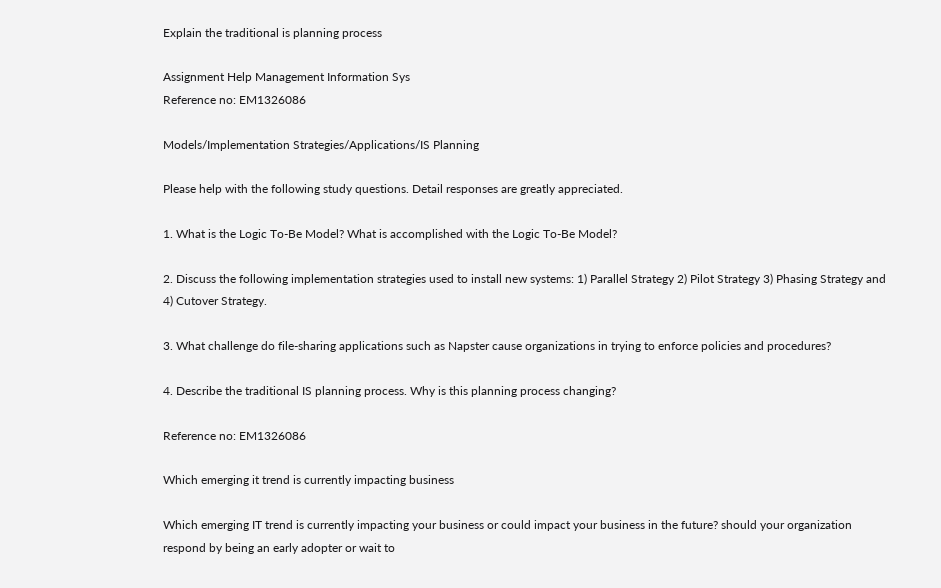Explain the traditional is planning process

Assignment Help Management Information Sys
Reference no: EM1326086

Models/Implementation Strategies/Applications/IS Planning

Please help with the following study questions. Detail responses are greatly appreciated.

1. What is the Logic To-Be Model? What is accomplished with the Logic To-Be Model?

2. Discuss the following implementation strategies used to install new systems: 1) Parallel Strategy 2) Pilot Strategy 3) Phasing Strategy and 4) Cutover Strategy.

3. What challenge do file-sharing applications such as Napster cause organizations in trying to enforce policies and procedures?

4. Describe the traditional IS planning process. Why is this planning process changing?

Reference no: EM1326086

Which emerging it trend is currently impacting business

Which emerging IT trend is currently impacting your business or could impact your business in the future? should your organization respond by being an early adopter or wait to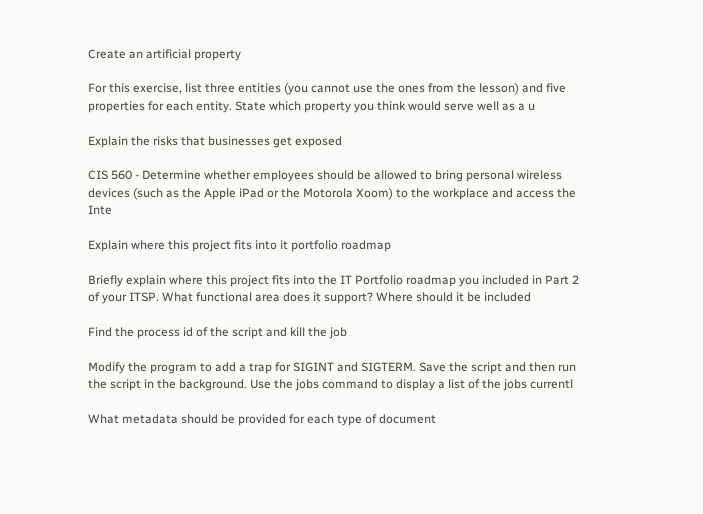Create an artificial property

For this exercise, list three entities (you cannot use the ones from the lesson) and five properties for each entity. State which property you think would serve well as a u

Explain the risks that businesses get exposed

CIS 560 - Determine whether employees should be allowed to bring personal wireless devices (such as the Apple iPad or the Motorola Xoom) to the workplace and access the Inte

Explain where this project fits into it portfolio roadmap

Briefly explain where this project fits into the IT Portfolio roadmap you included in Part 2 of your ITSP. What functional area does it support? Where should it be included

Find the process id of the script and kill the job

Modify the program to add a trap for SIGINT and SIGTERM. Save the script and then run the script in the background. Use the jobs command to display a list of the jobs currentl

What metadata should be provided for each type of document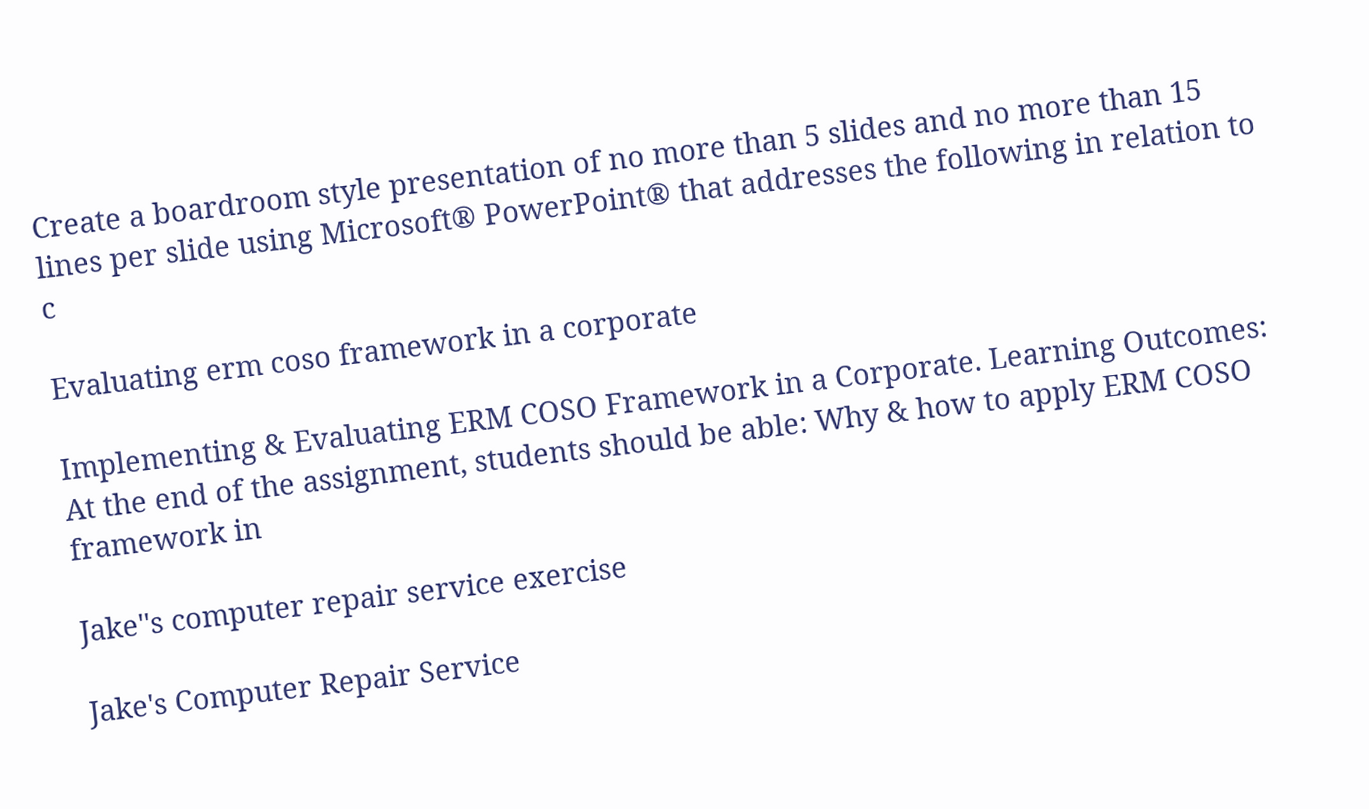Create a boardroom style presentation of no more than 5 slides and no more than 15 lines per slide using Microsoft® PowerPoint® that addresses the following in relation to c

Evaluating erm coso framework in a corporate

Implementing & Evaluating ERM COSO Framework in a Corporate. Learning Outcomes: At the end of the assignment, students should be able: Why & how to apply ERM COSO framework in

Jake''s computer repair service exercise

Jake's Computer Repair Service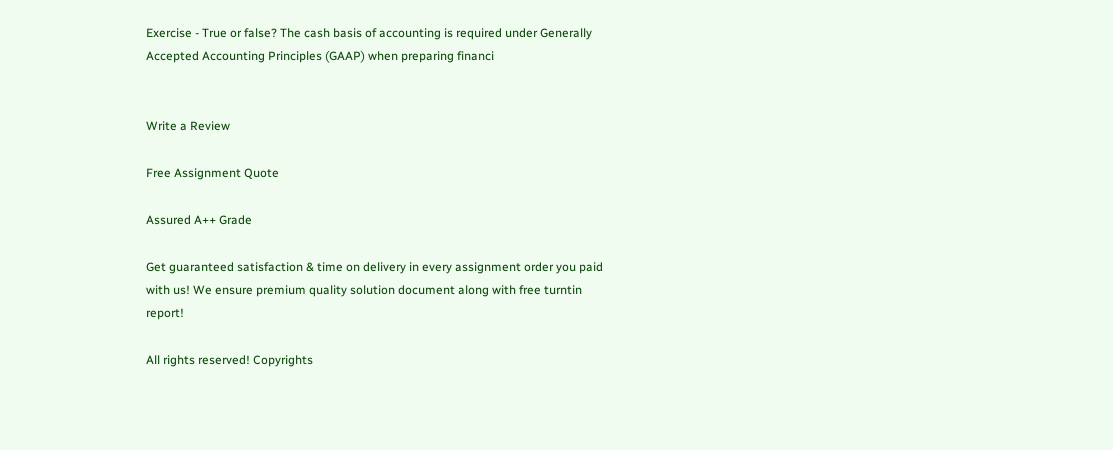Exercise - True or false? The cash basis of accounting is required under Generally Accepted Accounting Principles (GAAP) when preparing financi


Write a Review

Free Assignment Quote

Assured A++ Grade

Get guaranteed satisfaction & time on delivery in every assignment order you paid with us! We ensure premium quality solution document along with free turntin report!

All rights reserved! Copyrights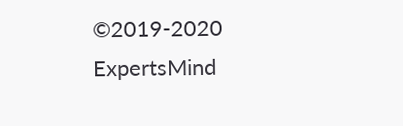©2019-2020 ExpertsMind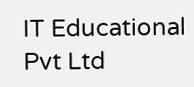IT Educational Pvt Ltd